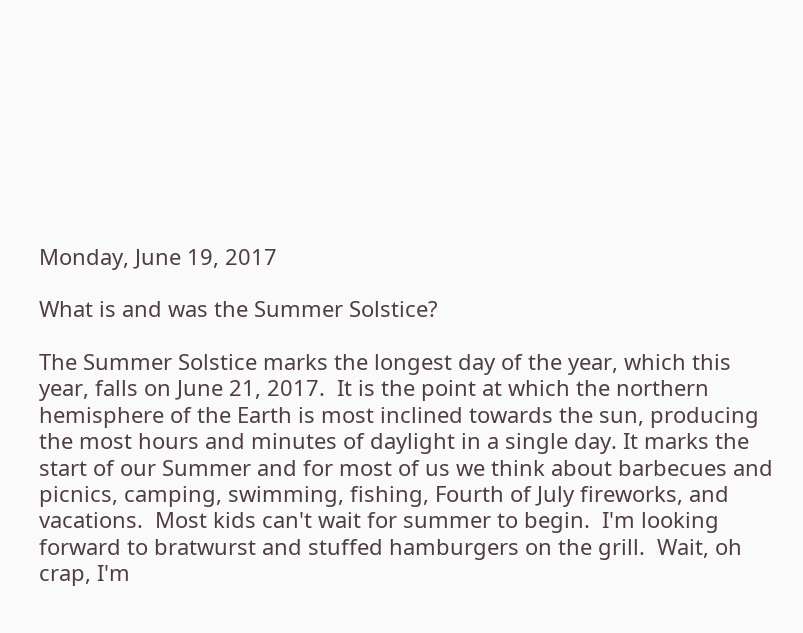Monday, June 19, 2017

What is and was the Summer Solstice?

The Summer Solstice marks the longest day of the year, which this year, falls on June 21, 2017.  It is the point at which the northern hemisphere of the Earth is most inclined towards the sun, producing the most hours and minutes of daylight in a single day. It marks the start of our Summer and for most of us we think about barbecues and picnics, camping, swimming, fishing, Fourth of July fireworks, and vacations.  Most kids can't wait for summer to begin.  I'm looking forward to bratwurst and stuffed hamburgers on the grill.  Wait, oh crap, I'm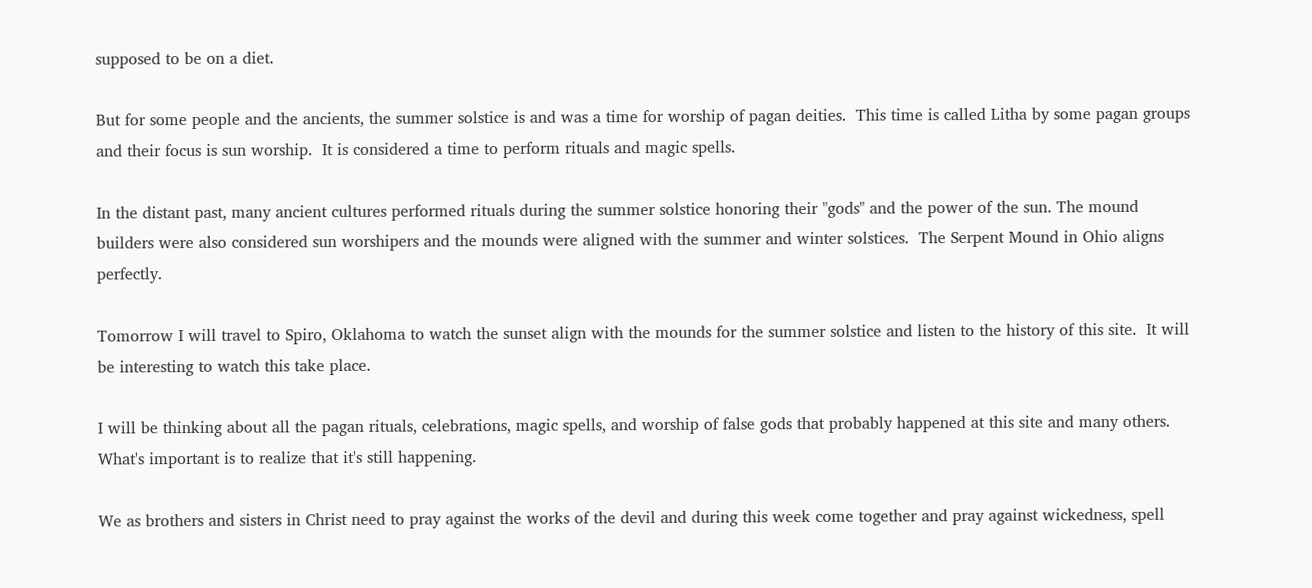supposed to be on a diet.

But for some people and the ancients, the summer solstice is and was a time for worship of pagan deities.  This time is called Litha by some pagan groups and their focus is sun worship.  It is considered a time to perform rituals and magic spells.

In the distant past, many ancient cultures performed rituals during the summer solstice honoring their "gods" and the power of the sun. The mound builders were also considered sun worshipers and the mounds were aligned with the summer and winter solstices.  The Serpent Mound in Ohio aligns perfectly.

Tomorrow I will travel to Spiro, Oklahoma to watch the sunset align with the mounds for the summer solstice and listen to the history of this site.  It will be interesting to watch this take place.

I will be thinking about all the pagan rituals, celebrations, magic spells, and worship of false gods that probably happened at this site and many others.  What's important is to realize that it's still happening.

We as brothers and sisters in Christ need to pray against the works of the devil and during this week come together and pray against wickedness, spell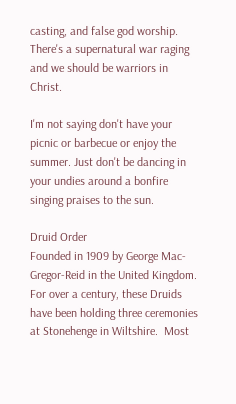casting, and false god worship.  There's a supernatural war raging and we should be warriors in Christ.

I'm not saying don't have your picnic or barbecue or enjoy the summer. Just don't be dancing in your undies around a bonfire singing praises to the sun.

Druid Order
Founded in 1909 by George Mac-Gregor-Reid in the United Kingdom.  For over a century, these Druids have been holding three ceremonies at Stonehenge in Wiltshire.  Most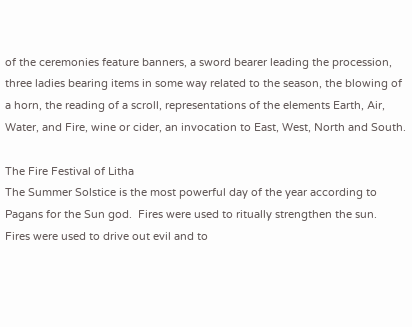of the ceremonies feature banners, a sword bearer leading the procession, three ladies bearing items in some way related to the season, the blowing of a horn, the reading of a scroll, representations of the elements Earth, Air, Water, and Fire, wine or cider, an invocation to East, West, North and South.

The Fire Festival of Litha
The Summer Solstice is the most powerful day of the year according to Pagans for the Sun god.  Fires were used to ritually strengthen the sun.  Fires were used to drive out evil and to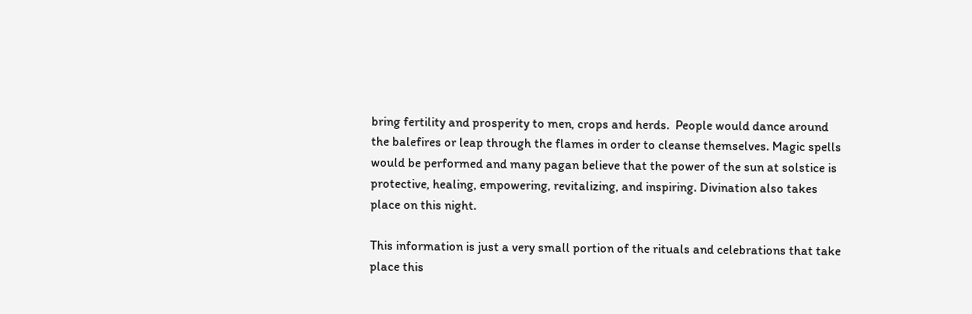bring fertility and prosperity to men, crops and herds.  People would dance around the balefires or leap through the flames in order to cleanse themselves. Magic spells would be performed and many pagan believe that the power of the sun at solstice is protective, healing, empowering, revitalizing, and inspiring. Divination also takes place on this night.

This information is just a very small portion of the rituals and celebrations that take place this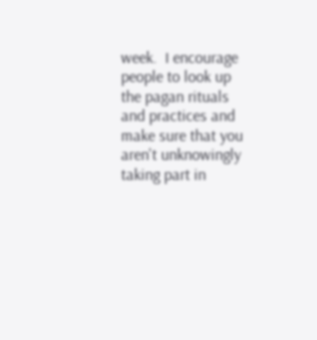week.  I encourage people to look up the pagan rituals and practices and make sure that you aren't unknowingly taking part in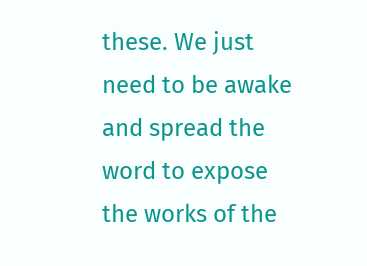these. We just need to be awake and spread the word to expose the works of the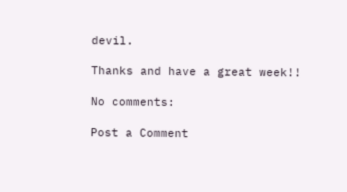devil.

Thanks and have a great week!!

No comments:

Post a Comment